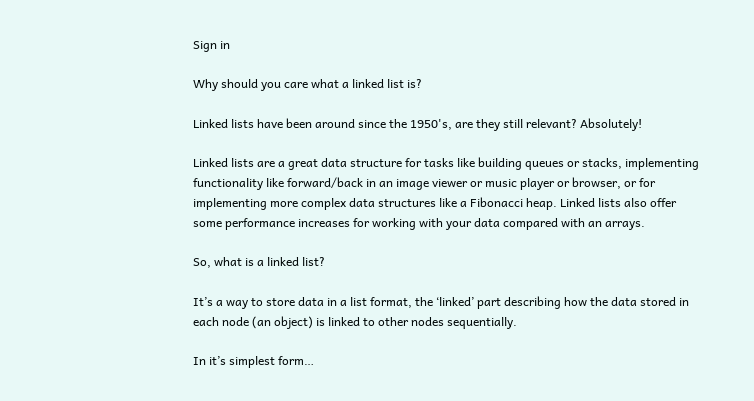Sign in

Why should you care what a linked list is?

Linked lists have been around since the 1950's, are they still relevant? Absolutely!

Linked lists are a great data structure for tasks like building queues or stacks, implementing functionality like forward/back in an image viewer or music player or browser, or for implementing more complex data structures like a Fibonacci heap. Linked lists also offer some performance increases for working with your data compared with an arrays.

So, what is a linked list?

It’s a way to store data in a list format, the ‘linked’ part describing how the data stored in each node (an object) is linked to other nodes sequentially.

In it’s simplest form…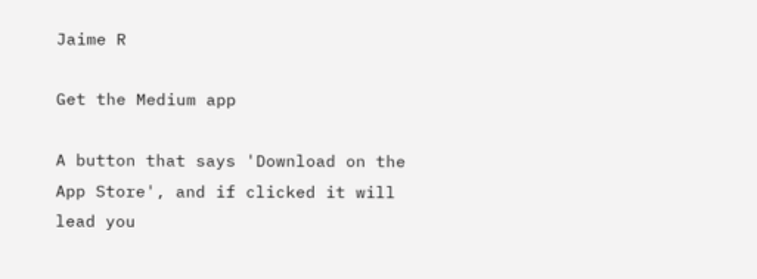Jaime R

Get the Medium app

A button that says 'Download on the App Store', and if clicked it will lead you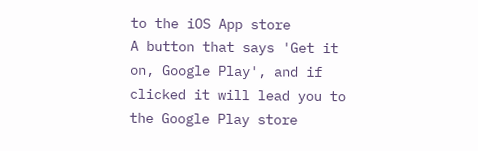to the iOS App store
A button that says 'Get it on, Google Play', and if clicked it will lead you to the Google Play store